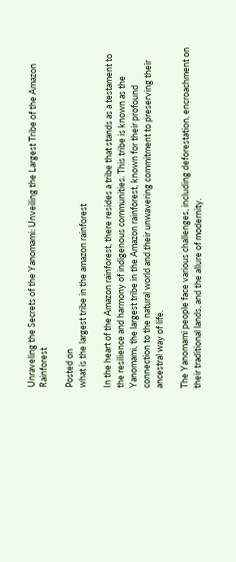Unraveling the Secrets of the Yanomami: Unveiling the Largest Tribe of the Amazon Rainforest

Posted on
what is the largest tribe in the amazon rainforest

In the heart of the Amazon rainforest, there resides a tribe that stands as a testament to the resilience and harmony of indigenous communities. This tribe is known as the Yanomami, the largest tribe in the Amazon rainforest, known for their profound connection to the natural world and their unwavering commitment to preserving their ancestral way of life.

The Yanomami people face various challenges, including deforestation, encroachment on their traditional lands, and the allure of modernity.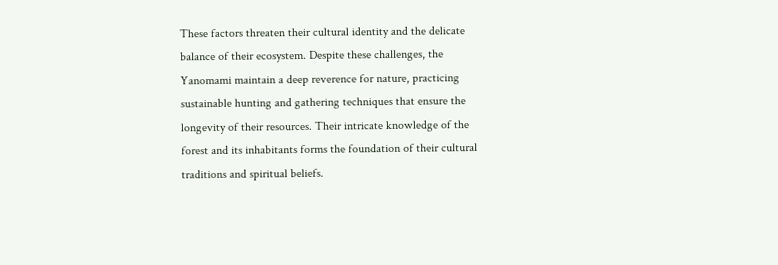These factors threaten their cultural identity and the delicate balance of their ecosystem. Despite these challenges, the Yanomami maintain a deep reverence for nature, practicing sustainable hunting and gathering techniques that ensure the longevity of their resources. Their intricate knowledge of the forest and its inhabitants forms the foundation of their cultural traditions and spiritual beliefs.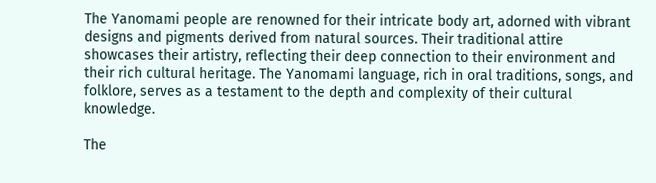The Yanomami people are renowned for their intricate body art, adorned with vibrant designs and pigments derived from natural sources. Their traditional attire showcases their artistry, reflecting their deep connection to their environment and their rich cultural heritage. The Yanomami language, rich in oral traditions, songs, and folklore, serves as a testament to the depth and complexity of their cultural knowledge.

The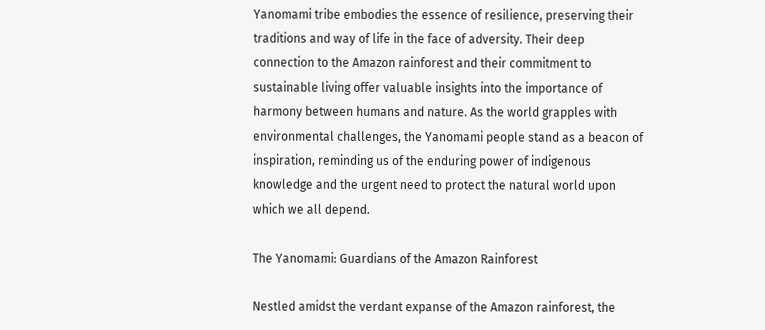Yanomami tribe embodies the essence of resilience, preserving their traditions and way of life in the face of adversity. Their deep connection to the Amazon rainforest and their commitment to sustainable living offer valuable insights into the importance of harmony between humans and nature. As the world grapples with environmental challenges, the Yanomami people stand as a beacon of inspiration, reminding us of the enduring power of indigenous knowledge and the urgent need to protect the natural world upon which we all depend.

The Yanomami: Guardians of the Amazon Rainforest

Nestled amidst the verdant expanse of the Amazon rainforest, the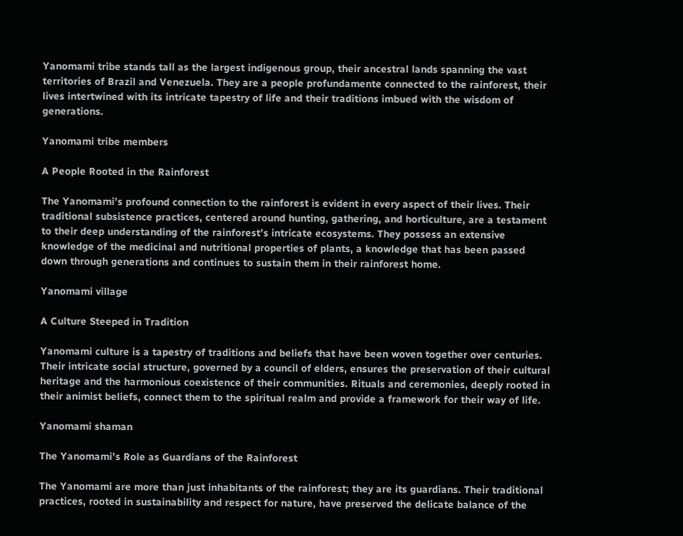Yanomami tribe stands tall as the largest indigenous group, their ancestral lands spanning the vast territories of Brazil and Venezuela. They are a people profundamente connected to the rainforest, their lives intertwined with its intricate tapestry of life and their traditions imbued with the wisdom of generations.

Yanomami tribe members

A People Rooted in the Rainforest

The Yanomami’s profound connection to the rainforest is evident in every aspect of their lives. Their traditional subsistence practices, centered around hunting, gathering, and horticulture, are a testament to their deep understanding of the rainforest’s intricate ecosystems. They possess an extensive knowledge of the medicinal and nutritional properties of plants, a knowledge that has been passed down through generations and continues to sustain them in their rainforest home.

Yanomami village

A Culture Steeped in Tradition

Yanomami culture is a tapestry of traditions and beliefs that have been woven together over centuries. Their intricate social structure, governed by a council of elders, ensures the preservation of their cultural heritage and the harmonious coexistence of their communities. Rituals and ceremonies, deeply rooted in their animist beliefs, connect them to the spiritual realm and provide a framework for their way of life.

Yanomami shaman

The Yanomami’s Role as Guardians of the Rainforest

The Yanomami are more than just inhabitants of the rainforest; they are its guardians. Their traditional practices, rooted in sustainability and respect for nature, have preserved the delicate balance of the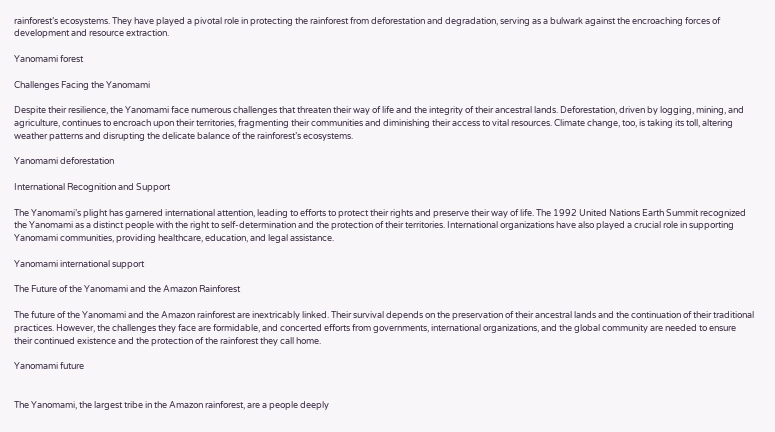rainforest’s ecosystems. They have played a pivotal role in protecting the rainforest from deforestation and degradation, serving as a bulwark against the encroaching forces of development and resource extraction.

Yanomami forest

Challenges Facing the Yanomami

Despite their resilience, the Yanomami face numerous challenges that threaten their way of life and the integrity of their ancestral lands. Deforestation, driven by logging, mining, and agriculture, continues to encroach upon their territories, fragmenting their communities and diminishing their access to vital resources. Climate change, too, is taking its toll, altering weather patterns and disrupting the delicate balance of the rainforest’s ecosystems.

Yanomami deforestation

International Recognition and Support

The Yanomami’s plight has garnered international attention, leading to efforts to protect their rights and preserve their way of life. The 1992 United Nations Earth Summit recognized the Yanomami as a distinct people with the right to self-determination and the protection of their territories. International organizations have also played a crucial role in supporting Yanomami communities, providing healthcare, education, and legal assistance.

Yanomami international support

The Future of the Yanomami and the Amazon Rainforest

The future of the Yanomami and the Amazon rainforest are inextricably linked. Their survival depends on the preservation of their ancestral lands and the continuation of their traditional practices. However, the challenges they face are formidable, and concerted efforts from governments, international organizations, and the global community are needed to ensure their continued existence and the protection of the rainforest they call home.

Yanomami future


The Yanomami, the largest tribe in the Amazon rainforest, are a people deeply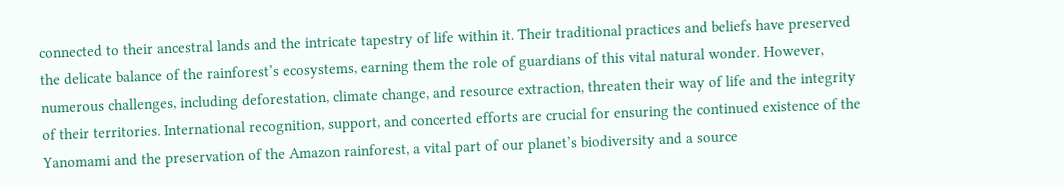connected to their ancestral lands and the intricate tapestry of life within it. Their traditional practices and beliefs have preserved the delicate balance of the rainforest’s ecosystems, earning them the role of guardians of this vital natural wonder. However, numerous challenges, including deforestation, climate change, and resource extraction, threaten their way of life and the integrity of their territories. International recognition, support, and concerted efforts are crucial for ensuring the continued existence of the Yanomami and the preservation of the Amazon rainforest, a vital part of our planet’s biodiversity and a source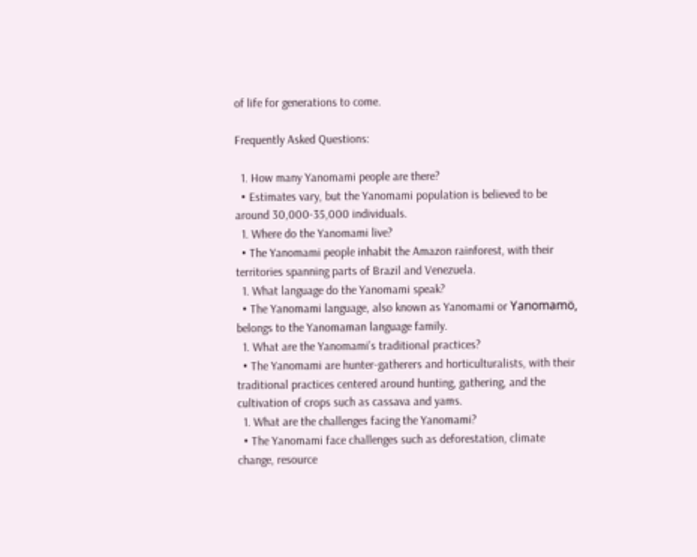of life for generations to come.

Frequently Asked Questions:

  1. How many Yanomami people are there?
  • Estimates vary, but the Yanomami population is believed to be around 30,000-35,000 individuals.
  1. Where do the Yanomami live?
  • The Yanomami people inhabit the Amazon rainforest, with their territories spanning parts of Brazil and Venezuela.
  1. What language do the Yanomami speak?
  • The Yanomami language, also known as Yanomami or Yanomamö, belongs to the Yanomaman language family.
  1. What are the Yanomami’s traditional practices?
  • The Yanomami are hunter-gatherers and horticulturalists, with their traditional practices centered around hunting, gathering, and the cultivation of crops such as cassava and yams.
  1. What are the challenges facing the Yanomami?
  • The Yanomami face challenges such as deforestation, climate change, resource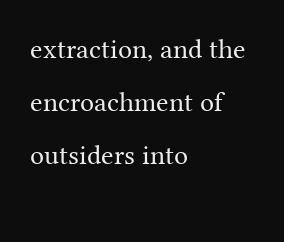extraction, and the encroachment of outsiders into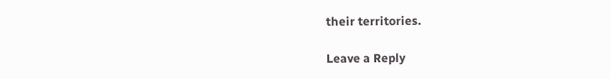their territories.

Leave a Reply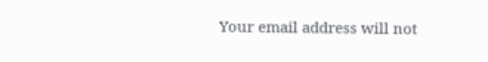Your email address will not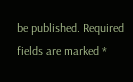be published. Required fields are marked *